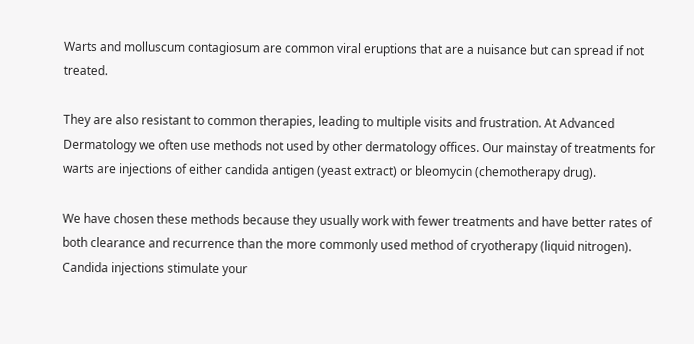Warts and molluscum contagiosum are common viral eruptions that are a nuisance but can spread if not treated.

They are also resistant to common therapies, leading to multiple visits and frustration. At Advanced Dermatology we often use methods not used by other dermatology offices. Our mainstay of treatments for warts are injections of either candida antigen (yeast extract) or bleomycin (chemotherapy drug).

We have chosen these methods because they usually work with fewer treatments and have better rates of both clearance and recurrence than the more commonly used method of cryotherapy (liquid nitrogen). Candida injections stimulate your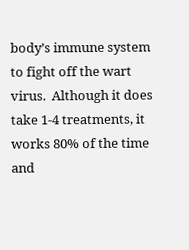body’s immune system to fight off the wart virus.  Although it does take 1-4 treatments, it works 80% of the time and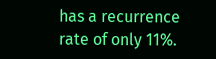has a recurrence rate of only 11%.